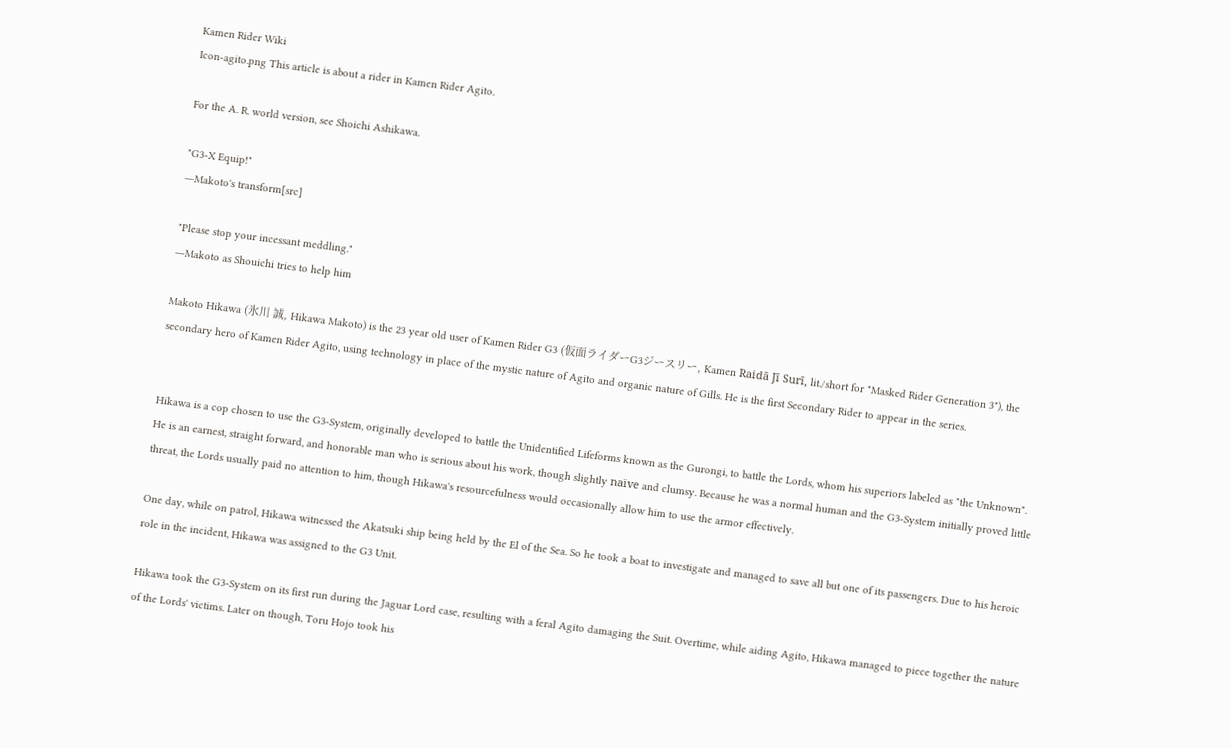Kamen Rider Wiki
Icon-agito.png This article is about a rider in Kamen Rider Agito.

For the A. R. world version, see Shoichi Ashikawa.

"G3-X Equip!"
―Makoto's transform[src]

"Please stop your incessant meddling."
―Makoto as Shouichi tries to help him

Makoto Hikawa (氷川 誠, Hikawa Makoto) is the 23 year old user of Kamen Rider G3 (仮面ライダーG3ジースリー, Kamen Raidā Jī Surī, lit./short for "Masked Rider Generation 3"), the secondary hero of Kamen Rider Agito, using technology in place of the mystic nature of Agito and organic nature of Gills. He is the first Secondary Rider to appear in the series.


Hikawa is a cop chosen to use the G3-System, originally developed to battle the Unidentified Lifeforms known as the Gurongi, to battle the Lords, whom his superiors labeled as "the Unknown". He is an earnest, straight forward, and honorable man who is serious about his work, though slightly naïve and clumsy. Because he was a normal human and the G3-System initially proved little threat, the Lords usually paid no attention to him, though Hikawa's resourcefulness would occasionally allow him to use the armor effectively.

One day, while on patrol, Hikawa witnessed the Akatsuki ship being held by the El of the Sea. So he took a boat to investigate and managed to save all but one of its passengers. Due to his heroic role in the incident, Hikawa was assigned to the G3 Unit.

Hikawa took the G3-System on its first run during the Jaguar Lord case, resulting with a feral Agito damaging the Suit. Overtime, while aiding Agito, Hikawa managed to piece together the nature of the Lords' victims. Later on though, Toru Hojo took his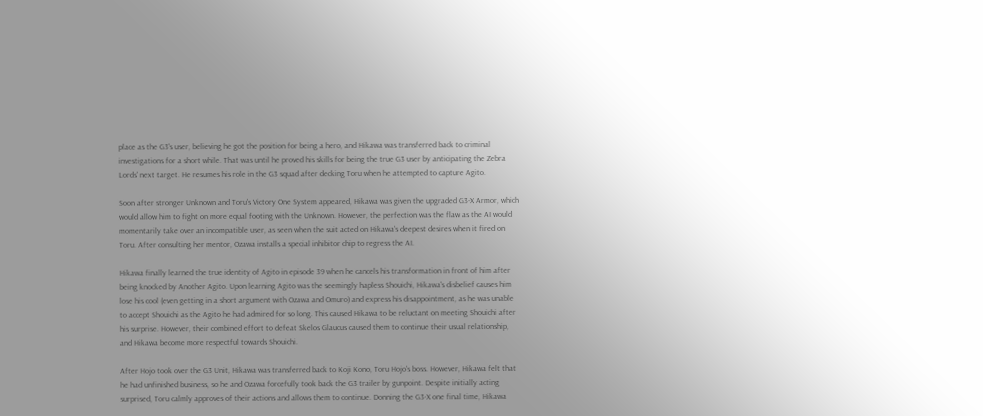place as the G3's user, believing he got the position for being a hero, and Hikawa was transferred back to criminal investigations for a short while. That was until he proved his skills for being the true G3 user by anticipating the Zebra Lords' next target. He resumes his role in the G3 squad after decking Toru when he attempted to capture Agito.

Soon after stronger Unknown and Toru's Victory One System appeared, Hikawa was given the upgraded G3-X Armor, which would allow him to fight on more equal footing with the Unknown. However, the perfection was the flaw as the AI would momentarily take over an incompatible user, as seen when the suit acted on Hikawa's deepest desires when it fired on Toru. After consulting her mentor, Ozawa installs a special inhibitor chip to regress the AI.

Hikawa finally learned the true identity of Agito in episode 39 when he cancels his transformation in front of him after being knocked by Another Agito. Upon learning Agito was the seemingly hapless Shouichi, Hikawa's disbelief causes him lose his cool (even getting in a short argument with Ozawa and Omuro) and express his disappointment, as he was unable to accept Shouichi as the Agito he had admired for so long. This caused Hikawa to be reluctant on meeting Shouichi after his surprise. However, their combined effort to defeat Skelos Glaucus caused them to continue their usual relationship, and Hikawa become more respectful towards Shouichi.

After Hojo took over the G3 Unit, Hikawa was transferred back to Koji Kono, Toru Hojo's boss. However, Hikawa felt that he had unfinished business, so he and Ozawa forcefully took back the G3 trailer by gunpoint. Despite initially acting surprised, Toru calmly approves of their actions and allows them to continue. Donning the G3-X one final time, Hikawa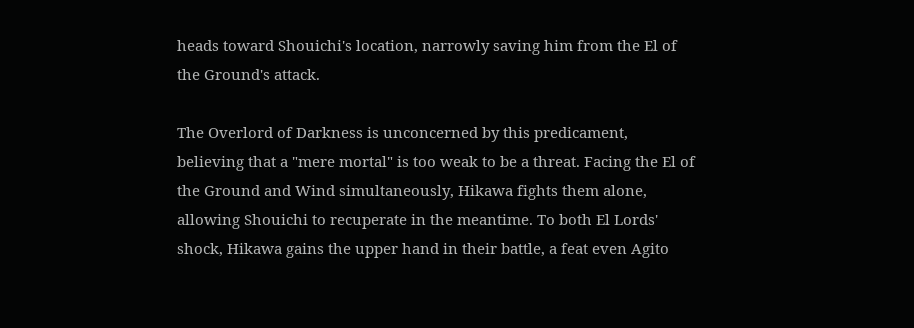heads toward Shouichi's location, narrowly saving him from the El of the Ground's attack.

The Overlord of Darkness is unconcerned by this predicament, believing that a "mere mortal" is too weak to be a threat. Facing the El of the Ground and Wind simultaneously, Hikawa fights them alone, allowing Shouichi to recuperate in the meantime. To both El Lords' shock, Hikawa gains the upper hand in their battle, a feat even Agito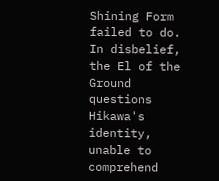Shining Form failed to do. In disbelief, the El of the Ground questions Hikawa's identity, unable to comprehend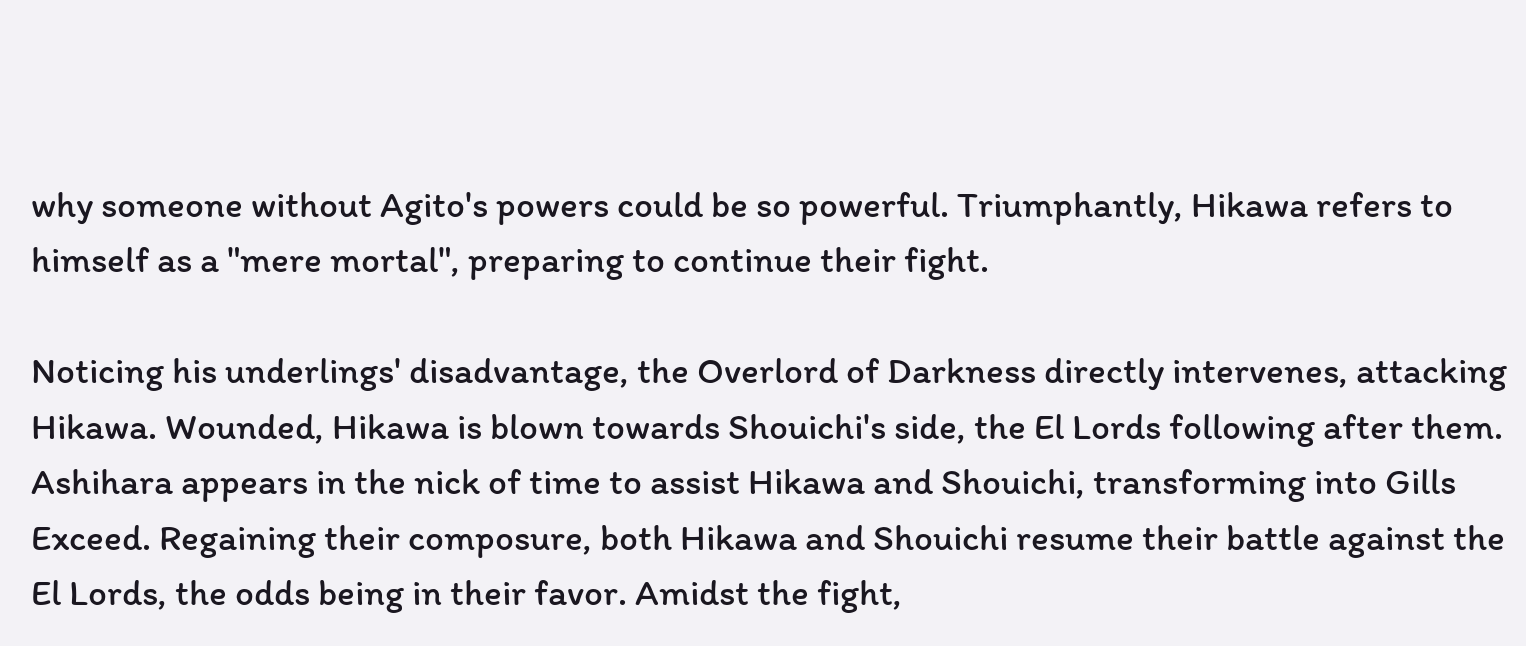why someone without Agito's powers could be so powerful. Triumphantly, Hikawa refers to himself as a "mere mortal", preparing to continue their fight.

Noticing his underlings' disadvantage, the Overlord of Darkness directly intervenes, attacking Hikawa. Wounded, Hikawa is blown towards Shouichi's side, the El Lords following after them. Ashihara appears in the nick of time to assist Hikawa and Shouichi, transforming into Gills Exceed. Regaining their composure, both Hikawa and Shouichi resume their battle against the El Lords, the odds being in their favor. Amidst the fight,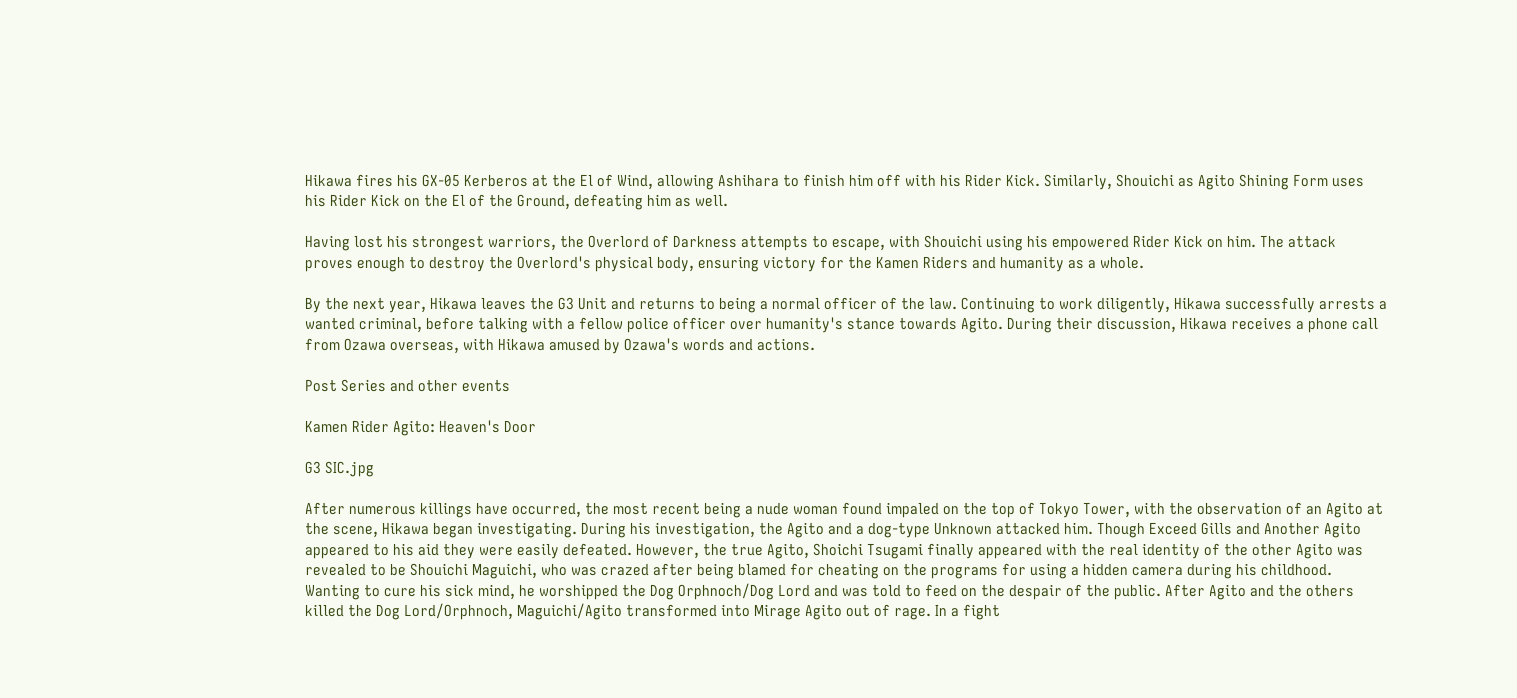Hikawa fires his GX-05 Kerberos at the El of Wind, allowing Ashihara to finish him off with his Rider Kick. Similarly, Shouichi as Agito Shining Form uses his Rider Kick on the El of the Ground, defeating him as well.

Having lost his strongest warriors, the Overlord of Darkness attempts to escape, with Shouichi using his empowered Rider Kick on him. The attack proves enough to destroy the Overlord's physical body, ensuring victory for the Kamen Riders and humanity as a whole.

By the next year, Hikawa leaves the G3 Unit and returns to being a normal officer of the law. Continuing to work diligently, Hikawa successfully arrests a wanted criminal, before talking with a fellow police officer over humanity's stance towards Agito. During their discussion, Hikawa receives a phone call from Ozawa overseas, with Hikawa amused by Ozawa's words and actions.

Post Series and other events

Kamen Rider Agito: Heaven's Door

G3 SIC.jpg

After numerous killings have occurred, the most recent being a nude woman found impaled on the top of Tokyo Tower, with the observation of an Agito at the scene, Hikawa began investigating. During his investigation, the Agito and a dog-type Unknown attacked him. Though Exceed Gills and Another Agito appeared to his aid they were easily defeated. However, the true Agito, Shoichi Tsugami finally appeared with the real identity of the other Agito was revealed to be Shouichi Maguichi, who was crazed after being blamed for cheating on the programs for using a hidden camera during his childhood. Wanting to cure his sick mind, he worshipped the Dog Orphnoch/Dog Lord and was told to feed on the despair of the public. After Agito and the others killed the Dog Lord/Orphnoch, Maguichi/Agito transformed into Mirage Agito out of rage. In a fight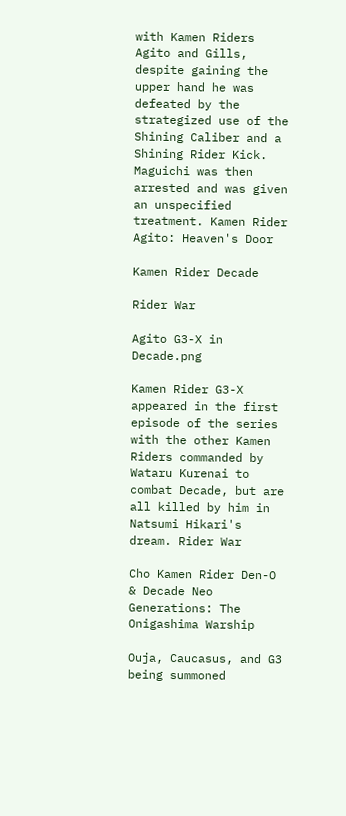with Kamen Riders Agito and Gills, despite gaining the upper hand he was defeated by the strategized use of the Shining Caliber and a Shining Rider Kick. Maguichi was then arrested and was given an unspecified treatment. Kamen Rider Agito: Heaven's Door

Kamen Rider Decade

Rider War

Agito G3-X in Decade.png

Kamen Rider G3-X appeared in the first episode of the series with the other Kamen Riders commanded by Wataru Kurenai to combat Decade, but are all killed by him in Natsumi Hikari's dream. Rider War

Cho Kamen Rider Den-O & Decade Neo Generations: The Onigashima Warship

Ouja, Caucasus, and G3 being summoned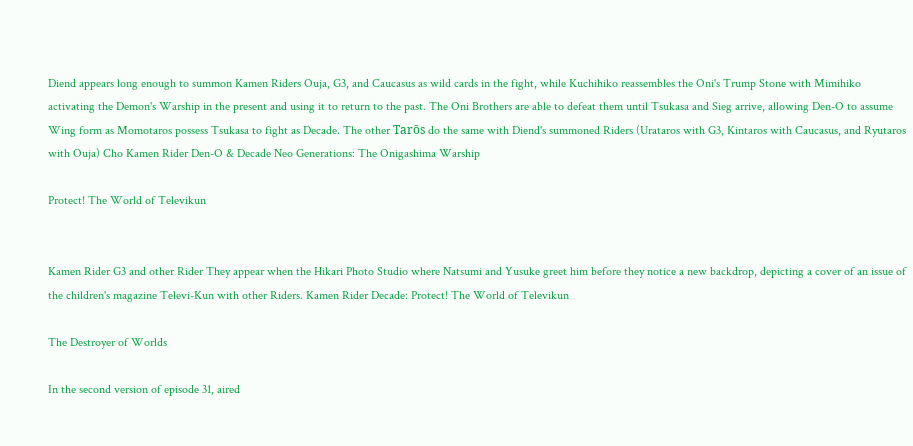Diend appears long enough to summon Kamen Riders Ouja, G3, and Caucasus as wild cards in the fight, while Kuchihiko reassembles the Oni's Trump Stone with Mimihiko activating the Demon's Warship in the present and using it to return to the past. The Oni Brothers are able to defeat them until Tsukasa and Sieg arrive, allowing Den-O to assume Wing form as Momotaros possess Tsukasa to fight as Decade. The other Tarōs do the same with Diend's summoned Riders (Urataros with G3, Kintaros with Caucasus, and Ryutaros with Ouja) Cho Kamen Rider Den-O & Decade Neo Generations: The Onigashima Warship

Protect! The World of Televikun


Kamen Rider G3 and other Rider They appear when the Hikari Photo Studio where Natsumi and Yusuke greet him before they notice a new backdrop, depicting a cover of an issue of the children's magazine Televi-Kun with other Riders. Kamen Rider Decade: Protect! The World of Televikun

The Destroyer of Worlds

In the second version of episode 31, aired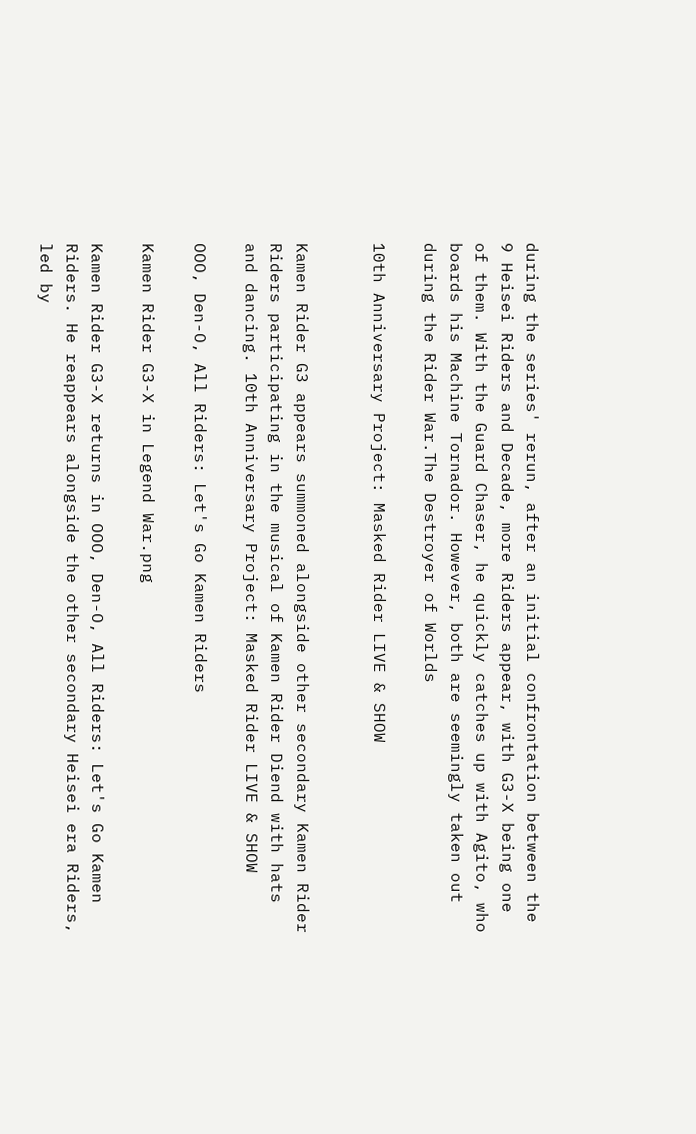during the series' rerun, after an initial confrontation between the 9 Heisei Riders and Decade, more Riders appear, with G3-X being one of them. With the Guard Chaser, he quickly catches up with Agito, who boards his Machine Tornador. However, both are seemingly taken out during the Rider War.The Destroyer of Worlds

10th Anniversary Project: Masked Rider LIVE & SHOW


Kamen Rider G3 appears summoned alongside other secondary Kamen Rider Riders participating in the musical of Kamen Rider Diend with hats and dancing. 10th Anniversary Project: Masked Rider LIVE & SHOW

OOO, Den-O, All Riders: Let's Go Kamen Riders

Kamen Rider G3-X in Legend War.png

Kamen Rider G3-X returns in OOO, Den-O, All Riders: Let's Go Kamen Riders. He reappears alongside the other secondary Heisei era Riders, led by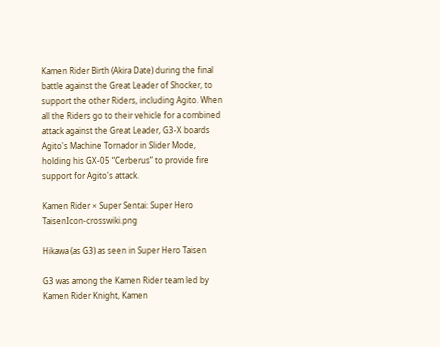Kamen Rider Birth (Akira Date) during the final battle against the Great Leader of Shocker, to support the other Riders, including Agito. When all the Riders go to their vehicle for a combined attack against the Great Leader, G3-X boards Agito's Machine Tornador in Slider Mode, holding his GX-05 “Cerberus” to provide fire support for Agito's attack.

Kamen Rider × Super Sentai: Super Hero TaisenIcon-crosswiki.png

Hikawa (as G3) as seen in Super Hero Taisen

G3 was among the Kamen Rider team led by Kamen Rider Knight, Kamen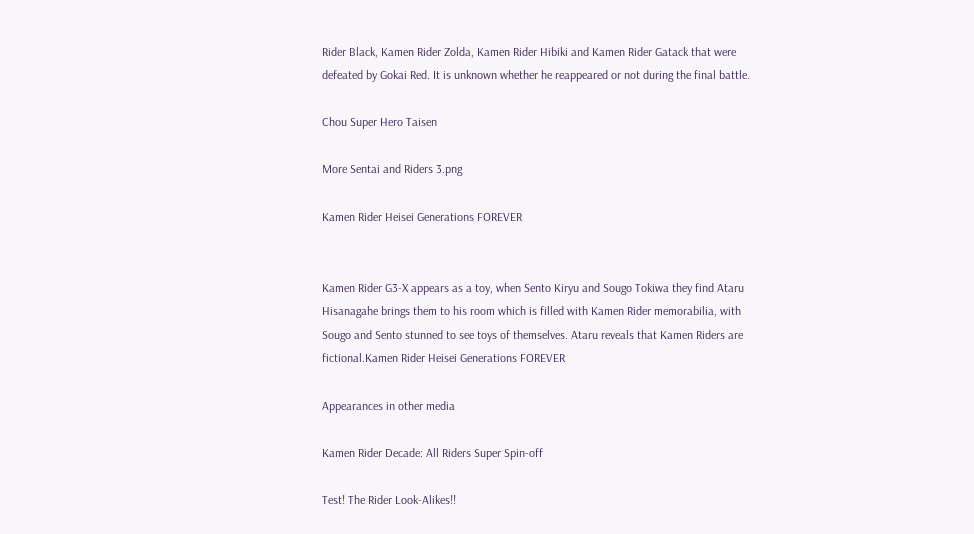Rider Black, Kamen Rider Zolda, Kamen Rider Hibiki and Kamen Rider Gatack that were defeated by Gokai Red. It is unknown whether he reappeared or not during the final battle.

Chou Super Hero Taisen

More Sentai and Riders 3.png

Kamen Rider Heisei Generations FOREVER


Kamen Rider G3-X appears as a toy, when Sento Kiryu and Sougo Tokiwa they find Ataru Hisanagahe brings them to his room which is filled with Kamen Rider memorabilia, with Sougo and Sento stunned to see toys of themselves. Ataru reveals that Kamen Riders are fictional.Kamen Rider Heisei Generations FOREVER

Appearances in other media

Kamen Rider Decade: All Riders Super Spin-off

Test! The Rider Look-Alikes!!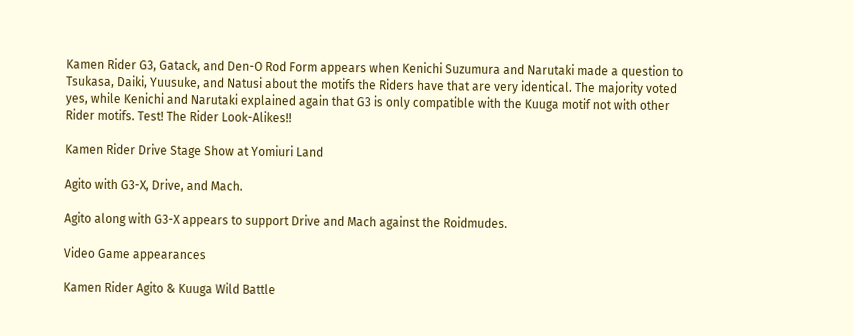Kamen Rider G3, Gatack, and Den-O Rod Form appears when Kenichi Suzumura and Narutaki made a question to Tsukasa, Daiki, Yuusuke, and Natusi about the motifs the Riders have that are very identical. The majority voted yes, while Kenichi and Narutaki explained again that G3 is only compatible with the Kuuga motif not with other Rider motifs. Test! The Rider Look-Alikes!!

Kamen Rider Drive Stage Show at Yomiuri Land

Agito with G3-X, Drive, and Mach.

Agito along with G3-X appears to support Drive and Mach against the Roidmudes.

Video Game appearances

Kamen Rider Agito & Kuuga Wild Battle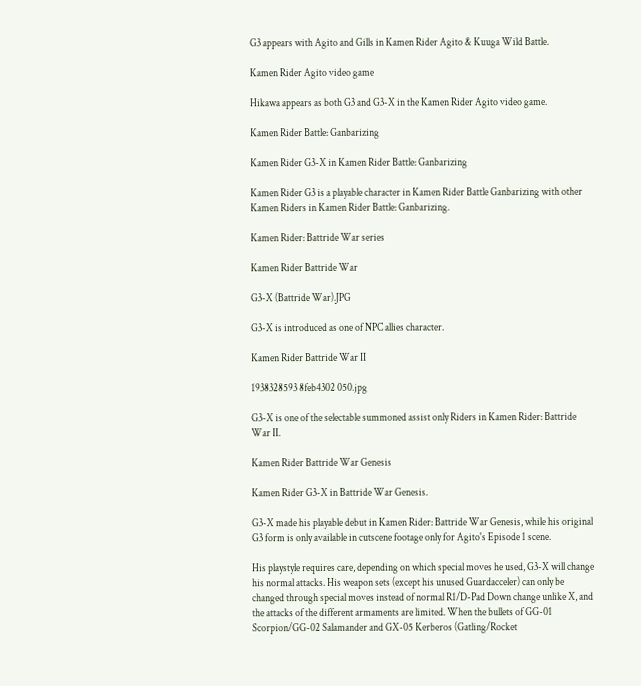G3 appears with Agito and Gills in Kamen Rider Agito & Kuuga Wild Battle.

Kamen Rider Agito video game

Hikawa appears as both G3 and G3-X in the Kamen Rider Agito video game.

Kamen Rider Battle: Ganbarizing

Kamen Rider G3-X in Kamen Rider Battle: Ganbarizing

Kamen Rider G3 is a playable character in Kamen Rider Battle Ganbarizing with other Kamen Riders in Kamen Rider Battle: Ganbarizing.

Kamen Rider: Battride War series

Kamen Rider Battride War

G3-X (Battride War).JPG

G3-X is introduced as one of NPC allies character.

Kamen Rider Battride War II

1938328593 8feb4302 050.jpg

G3-X is one of the selectable summoned assist only Riders in Kamen Rider: Battride War II.

Kamen Rider Battride War Genesis

Kamen Rider G3-X in Battride War Genesis.

G3-X made his playable debut in Kamen Rider: Battride War Genesis, while his original G3 form is only available in cutscene footage only for Agito's Episode 1 scene.

His playstyle requires care, depending on which special moves he used, G3-X will change his normal attacks. His weapon sets (except his unused Guardacceler) can only be changed through special moves instead of normal R1/D-Pad Down change unlike X, and the attacks of the different armaments are limited. When the bullets of GG-01 Scorpion/GG-02 Salamander and GX-05 Kerberos (Gatling/Rocket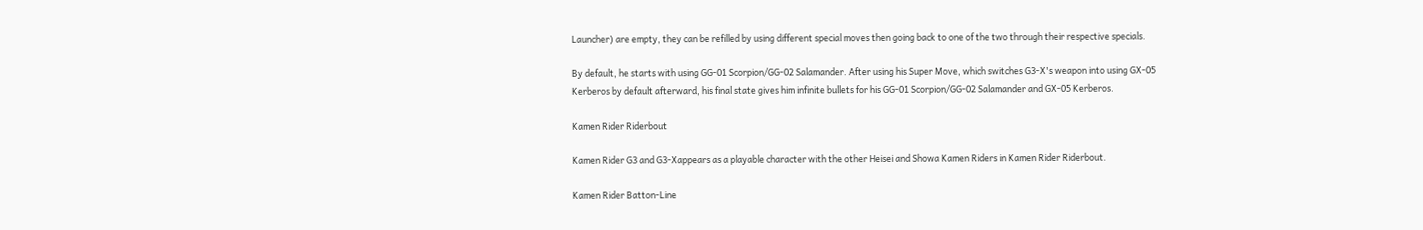Launcher) are empty, they can be refilled by using different special moves then going back to one of the two through their respective specials.

By default, he starts with using GG-01 Scorpion/GG-02 Salamander. After using his Super Move, which switches G3-X's weapon into using GX-05 Kerberos by default afterward, his final state gives him infinite bullets for his GG-01 Scorpion/GG-02 Salamander and GX-05 Kerberos.

Kamen Rider Riderbout

Kamen Rider G3 and G3-Xappears as a playable character with the other Heisei and Showa Kamen Riders in Kamen Rider Riderbout.

Kamen Rider Batton-Line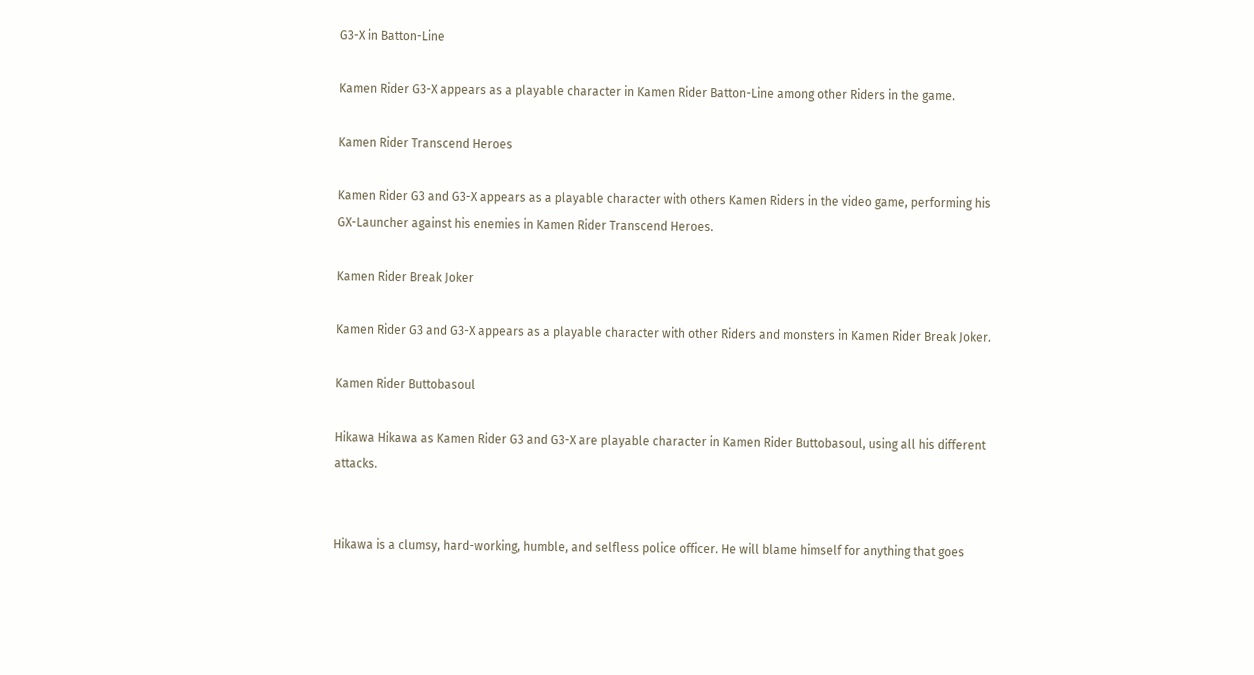G3-X in Batton-Line

Kamen Rider G3-X appears as a playable character in Kamen Rider Batton-Line among other Riders in the game.

Kamen Rider Transcend Heroes

Kamen Rider G3 and G3-X appears as a playable character with others Kamen Riders in the video game, performing his GX-Launcher against his enemies in Kamen Rider Transcend Heroes.

Kamen Rider Break Joker

Kamen Rider G3 and G3-X appears as a playable character with other Riders and monsters in Kamen Rider Break Joker.

Kamen Rider Buttobasoul

Hikawa Hikawa as Kamen Rider G3 and G3-X are playable character in Kamen Rider Buttobasoul, using all his different attacks.


Hikawa is a clumsy, hard-working, humble, and selfless police officer. He will blame himself for anything that goes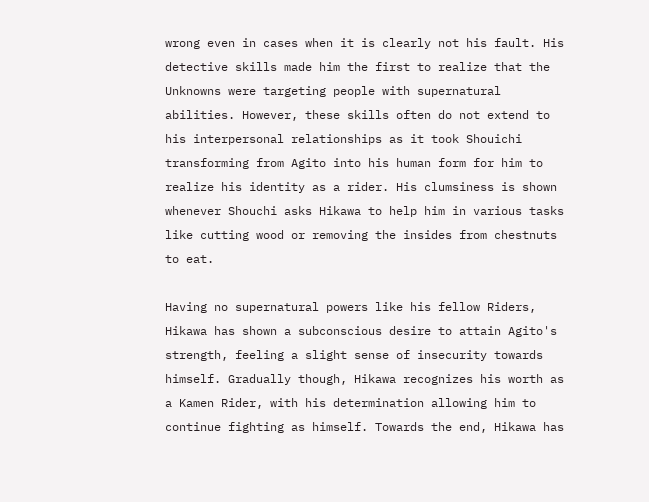wrong even in cases when it is clearly not his fault. His detective skills made him the first to realize that the Unknowns were targeting people with supernatural abilities. However, these skills often do not extend to his interpersonal relationships as it took Shouichi transforming from Agito into his human form for him to realize his identity as a rider. His clumsiness is shown whenever Shouchi asks Hikawa to help him in various tasks like cutting wood or removing the insides from chestnuts to eat.

Having no supernatural powers like his fellow Riders, Hikawa has shown a subconscious desire to attain Agito's strength, feeling a slight sense of insecurity towards himself. Gradually though, Hikawa recognizes his worth as a Kamen Rider, with his determination allowing him to continue fighting as himself. Towards the end, Hikawa has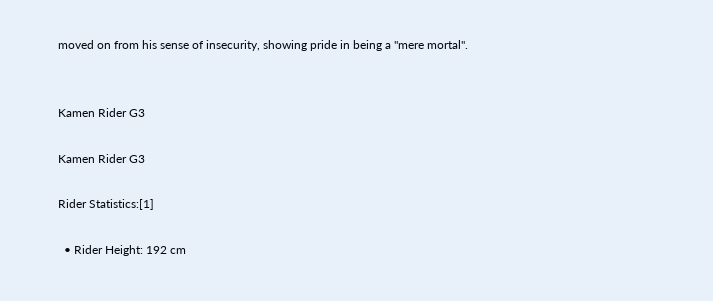moved on from his sense of insecurity, showing pride in being a "mere mortal".


Kamen Rider G3

Kamen Rider G3

Rider Statistics:[1]

  • Rider Height: 192 cm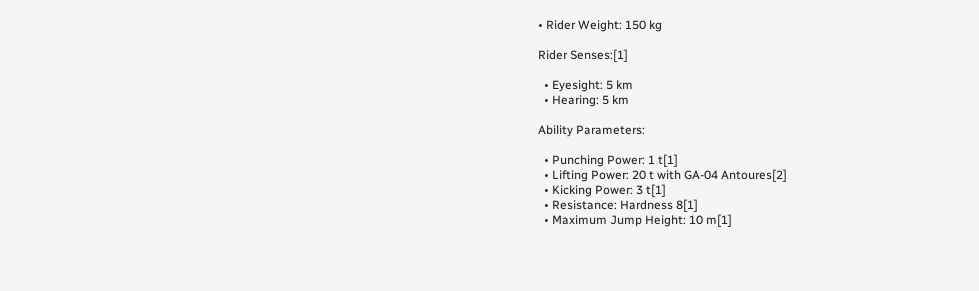• Rider Weight: 150 kg

Rider Senses:[1]

  • Eyesight: 5 km
  • Hearing: 5 km

Ability Parameters:

  • Punching Power: 1 t[1]
  • Lifting Power: 20 t with GA-04 Antoures[2]
  • Kicking Power: 3 t[1]
  • Resistance: Hardness 8[1]
  • Maximum Jump Height: 10 m[1]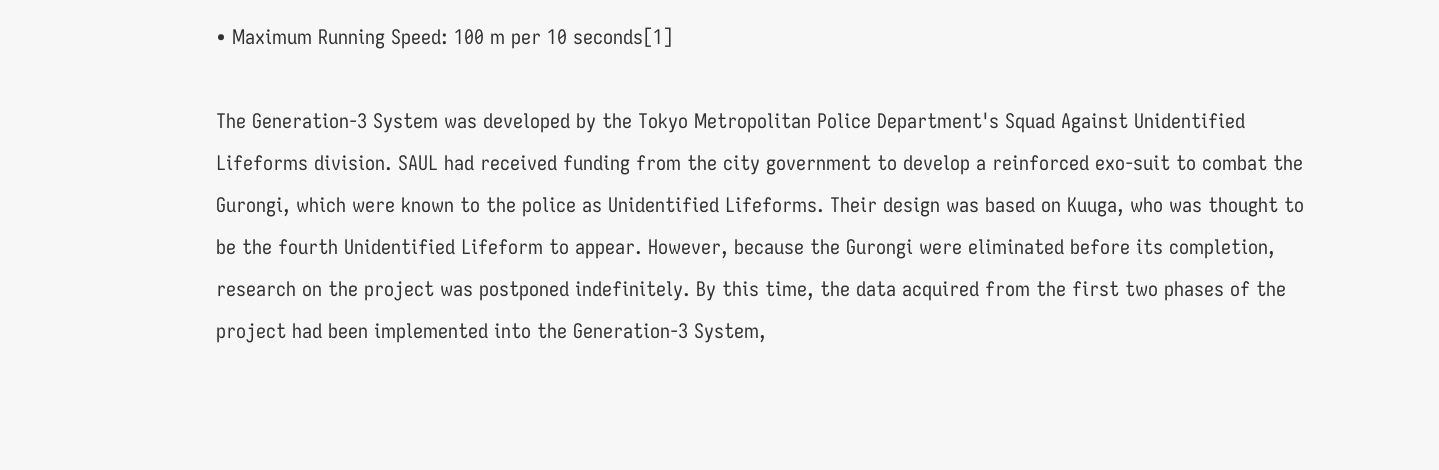• Maximum Running Speed: 100 m per 10 seconds[1]

The Generation-3 System was developed by the Tokyo Metropolitan Police Department's Squad Against Unidentified Lifeforms division. SAUL had received funding from the city government to develop a reinforced exo-suit to combat the Gurongi, which were known to the police as Unidentified Lifeforms. Their design was based on Kuuga, who was thought to be the fourth Unidentified Lifeform to appear. However, because the Gurongi were eliminated before its completion, research on the project was postponed indefinitely. By this time, the data acquired from the first two phases of the project had been implemented into the Generation-3 System,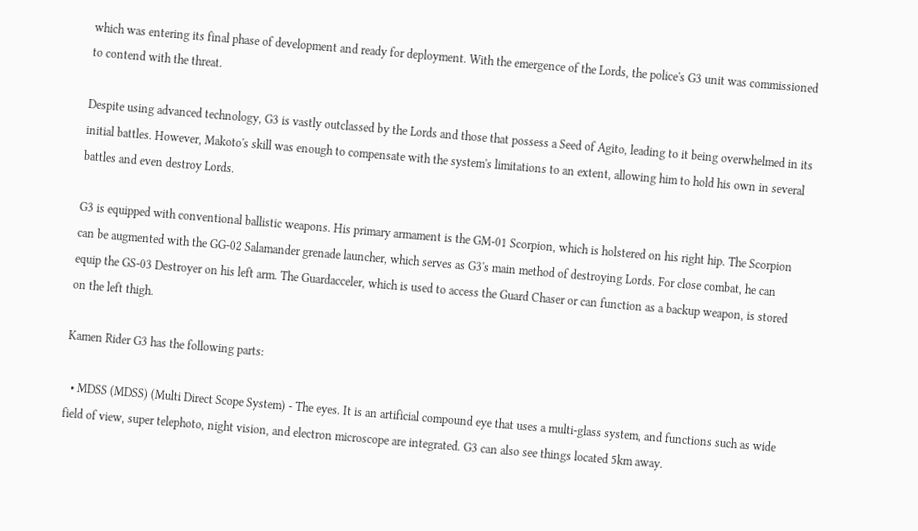which was entering its final phase of development and ready for deployment. With the emergence of the Lords, the police's G3 unit was commissioned to contend with the threat.

Despite using advanced technology, G3 is vastly outclassed by the Lords and those that possess a Seed of Agito, leading to it being overwhelmed in its initial battles. However, Makoto's skill was enough to compensate with the system's limitations to an extent, allowing him to hold his own in several battles and even destroy Lords.

G3 is equipped with conventional ballistic weapons. His primary armament is the GM-01 Scorpion, which is holstered on his right hip. The Scorpion can be augmented with the GG-02 Salamander grenade launcher, which serves as G3's main method of destroying Lords. For close combat, he can equip the GS-03 Destroyer on his left arm. The Guardacceler, which is used to access the Guard Chaser or can function as a backup weapon, is stored on the left thigh.

Kamen Rider G3 has the following parts:

  • MDSS (MDSS) (Multi Direct Scope System) - The eyes. It is an artificial compound eye that uses a multi-glass system, and functions such as wide field of view, super telephoto, night vision, and electron microscope are integrated. G3 can also see things located 5km away.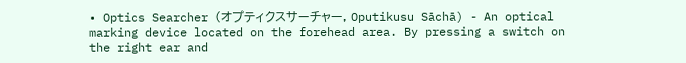• Optics Searcher (オプティクスサーチャー, Oputikusu Sāchā) - An optical marking device located on the forehead area. By pressing a switch on the right ear and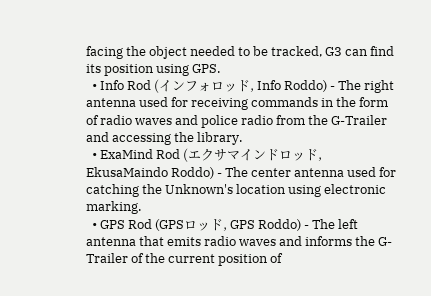facing the object needed to be tracked, G3 can find its position using GPS.
  • Info Rod (インフォロッド, Info Roddo) - The right antenna used for receiving commands in the form of radio waves and police radio from the G-Trailer and accessing the library.
  • ExaMind Rod (エクサマインドロッド, EkusaMaindo Roddo) - The center antenna used for catching the Unknown's location using electronic marking.
  • GPS Rod (GPSロッド, GPS Roddo) - The left antenna that emits radio waves and informs the G-Trailer of the current position of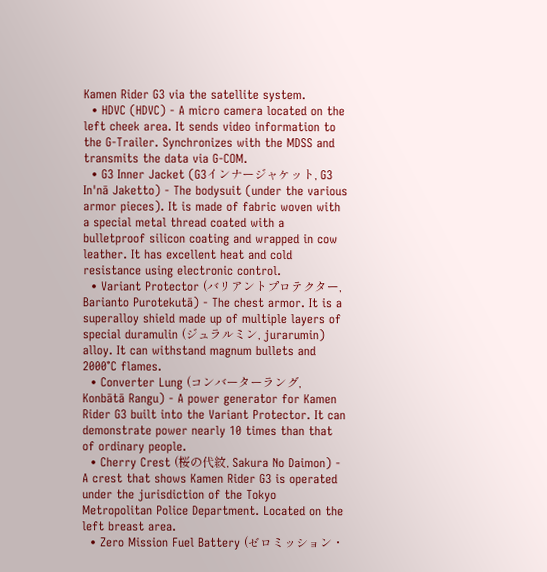Kamen Rider G3 via the satellite system.
  • HDVC (HDVC) - A micro camera located on the left cheek area. It sends video information to the G-Trailer. Synchronizes with the MDSS and transmits the data via G-COM.
  • G3 Inner Jacket (G3インナージャケット, G3 In'nā Jaketto) - The bodysuit (under the various armor pieces). It is made of fabric woven with a special metal thread coated with a bulletproof silicon coating and wrapped in cow leather. It has excellent heat and cold resistance using electronic control.
  • Variant Protector (バリアントプロテクター, Barianto Purotekutā) - The chest armor. It is a superalloy shield made up of multiple layers of special duramulin (ジュラルミン, jurarumin) alloy. It can withstand magnum bullets and 2000°C flames.
  • Converter Lung (コンバーターラング, Konbātā Rangu) - A power generator for Kamen Rider G3 built into the Variant Protector. It can demonstrate power nearly 10 times than that of ordinary people.
  • Cherry Crest (桜の代紋, Sakura No Daimon) - A crest that shows Kamen Rider G3 is operated under the jurisdiction of the Tokyo Metropolitan Police Department. Located on the left breast area.
  • Zero Mission Fuel Battery (ゼロミッション・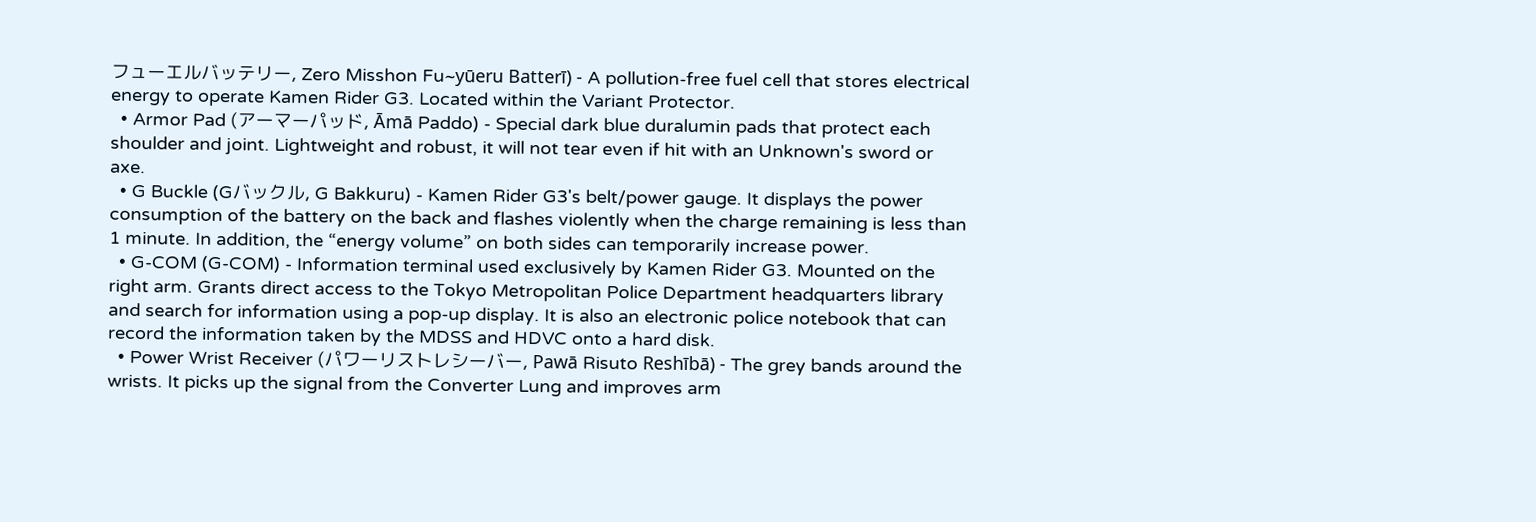フューエルバッテリー, Zero Misshon Fu~yūeru Batterī) - A pollution-free fuel cell that stores electrical energy to operate Kamen Rider G3. Located within the Variant Protector.
  • Armor Pad (アーマーパッド, Āmā Paddo) - Special dark blue duralumin pads that protect each shoulder and joint. Lightweight and robust, it will not tear even if hit with an Unknown's sword or axe.
  • G Buckle (Gバックル, G Bakkuru) - Kamen Rider G3's belt/power gauge. It displays the power consumption of the battery on the back and flashes violently when the charge remaining is less than 1 minute. In addition, the “energy volume” on both sides can temporarily increase power.
  • G-COM (G-COM) - Information terminal used exclusively by Kamen Rider G3. Mounted on the right arm. Grants direct access to the Tokyo Metropolitan Police Department headquarters library and search for information using a pop-up display. It is also an electronic police notebook that can record the information taken by the MDSS and HDVC onto a hard disk.
  • Power Wrist Receiver (パワーリストレシーバー, Pawā Risuto Reshībā) - The grey bands around the wrists. It picks up the signal from the Converter Lung and improves arm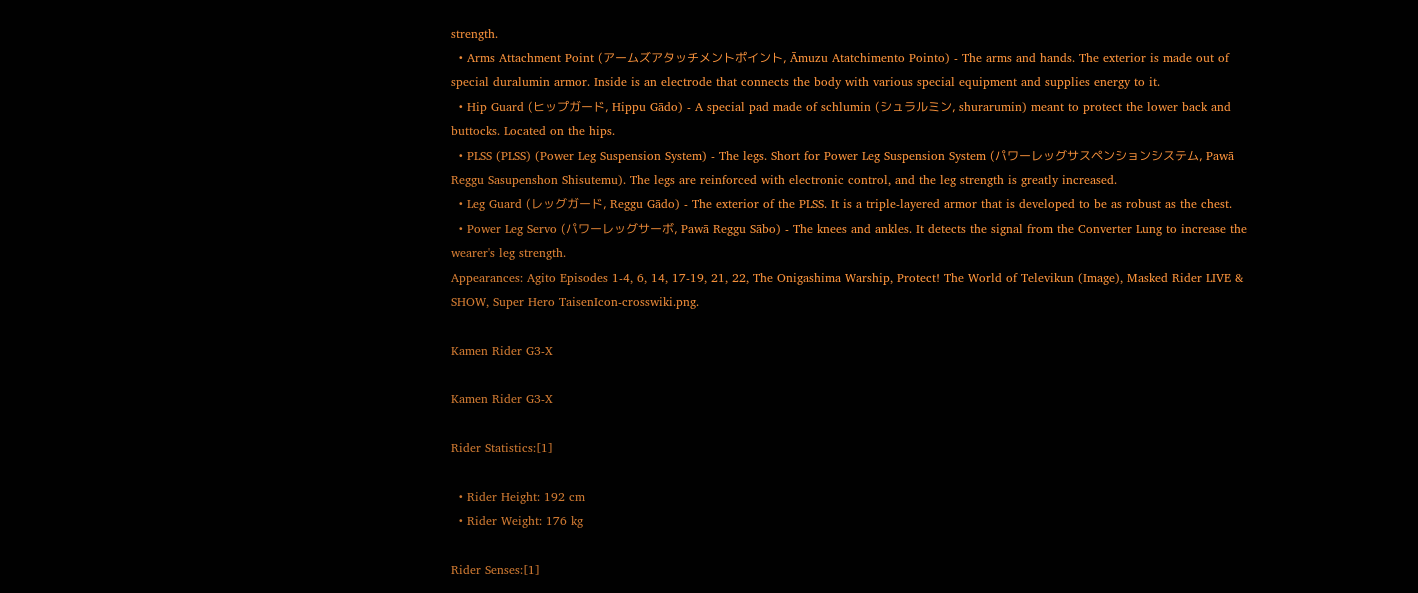strength.
  • Arms Attachment Point (アームズアタッチメントポイント, Āmuzu Atatchimento Pointo) - The arms and hands. The exterior is made out of special duralumin armor. Inside is an electrode that connects the body with various special equipment and supplies energy to it.
  • Hip Guard (ヒップガード, Hippu Gādo) - A special pad made of schlumin (シュラルミン, shurarumin) meant to protect the lower back and buttocks. Located on the hips.
  • PLSS (PLSS) (Power Leg Suspension System) - The legs. Short for Power Leg Suspension System (パワーレッグサスペンションシステム, Pawā Reggu Sasupenshon Shisutemu). The legs are reinforced with electronic control, and the leg strength is greatly increased.
  • Leg Guard (レッグガード, Reggu Gādo) - The exterior of the PLSS. It is a triple-layered armor that is developed to be as robust as the chest.
  • Power Leg Servo (パワーレッグサーボ, Pawā Reggu Sābo) - The knees and ankles. It detects the signal from the Converter Lung to increase the wearer's leg strength.
Appearances: Agito Episodes 1-4, 6, 14, 17-19, 21, 22, The Onigashima Warship, Protect! The World of Televikun (Image), Masked Rider LIVE & SHOW, Super Hero TaisenIcon-crosswiki.png.

Kamen Rider G3-X

Kamen Rider G3-X

Rider Statistics:[1]

  • Rider Height: 192 cm
  • Rider Weight: 176 kg

Rider Senses:[1]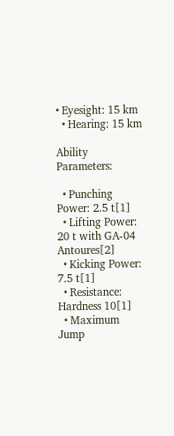• Eyesight: 15 km
  • Hearing: 15 km

Ability Parameters:

  • Punching Power: 2.5 t[1]
  • Lifting Power: 20 t with GA-04 Antoures[2]
  • Kicking Power: 7.5 t[1]
  • Resistance: Hardness 10[1]
  • Maximum Jump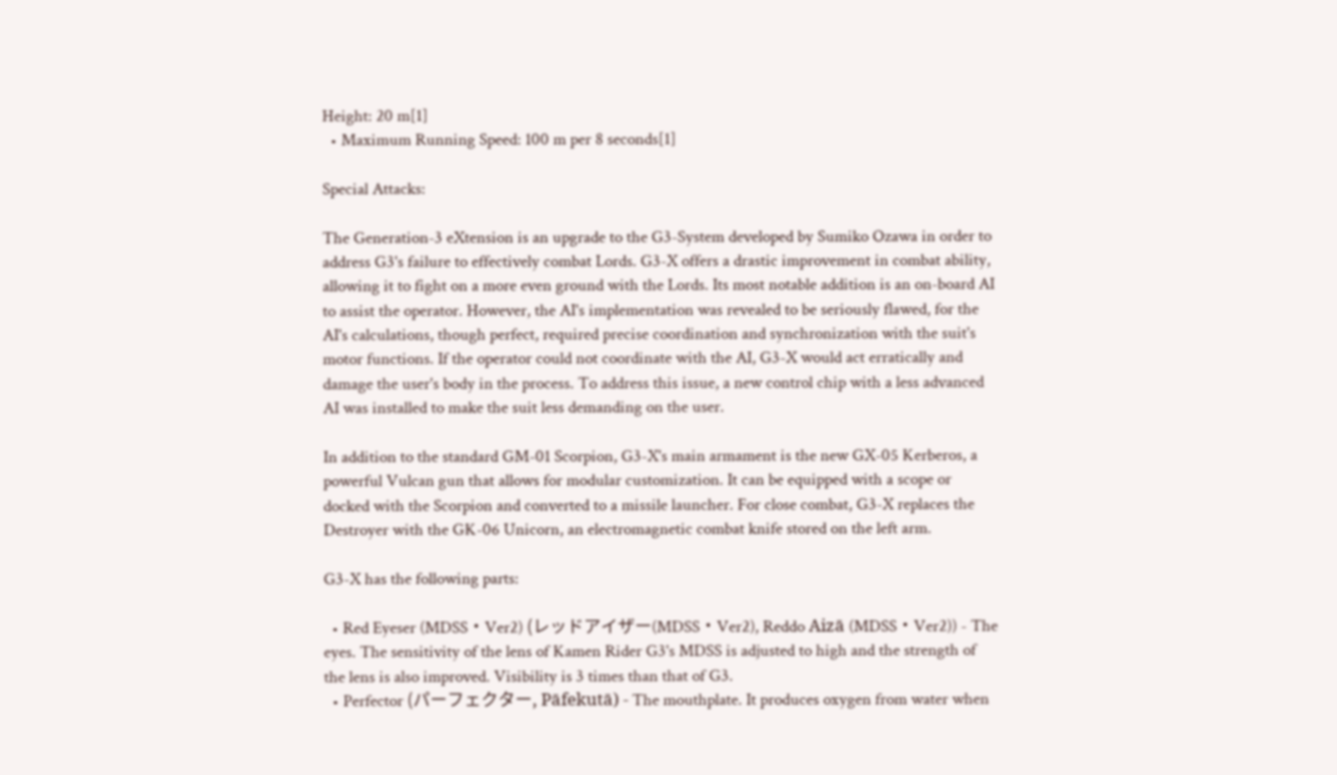Height: 20 m[1]
  • Maximum Running Speed: 100 m per 8 seconds[1]

Special Attacks:

The Generation-3 eXtension is an upgrade to the G3-System developed by Sumiko Ozawa in order to address G3's failure to effectively combat Lords. G3-X offers a drastic improvement in combat ability, allowing it to fight on a more even ground with the Lords. Its most notable addition is an on-board AI to assist the operator. However, the AI's implementation was revealed to be seriously flawed, for the AI's calculations, though perfect, required precise coordination and synchronization with the suit's motor functions. If the operator could not coordinate with the AI, G3-X would act erratically and damage the user's body in the process. To address this issue, a new control chip with a less advanced AI was installed to make the suit less demanding on the user.

In addition to the standard GM-01 Scorpion, G3-X's main armament is the new GX-05 Kerberos, a powerful Vulcan gun that allows for modular customization. It can be equipped with a scope or docked with the Scorpion and converted to a missile launcher. For close combat, G3-X replaces the Destroyer with the GK-06 Unicorn, an electromagnetic combat knife stored on the left arm.

G3-X has the following parts:

  • Red Eyeser (MDSS・Ver2) (レッドアイザー(MDSS・Ver2), Reddo Aizā (MDSS・Ver2)) - The eyes. The sensitivity of the lens of Kamen Rider G3's MDSS is adjusted to high and the strength of the lens is also improved. Visibility is 3 times than that of G3.
  • Perfector (パーフェクター, Pāfekutā) - The mouthplate. It produces oxygen from water when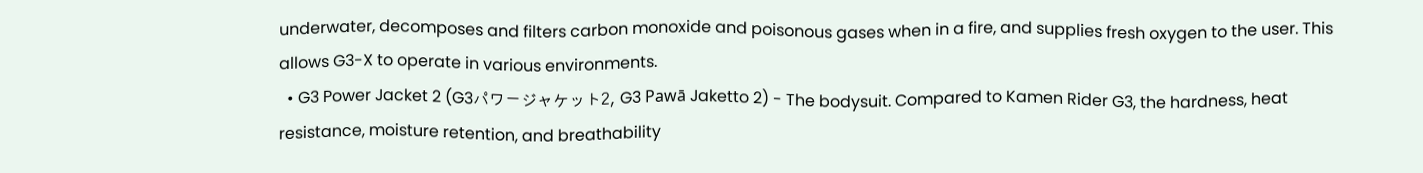underwater, decomposes and filters carbon monoxide and poisonous gases when in a fire, and supplies fresh oxygen to the user. This allows G3-X to operate in various environments.
  • G3 Power Jacket 2 (G3パワージャケット2, G3 Pawā Jaketto 2) - The bodysuit. Compared to Kamen Rider G3, the hardness, heat resistance, moisture retention, and breathability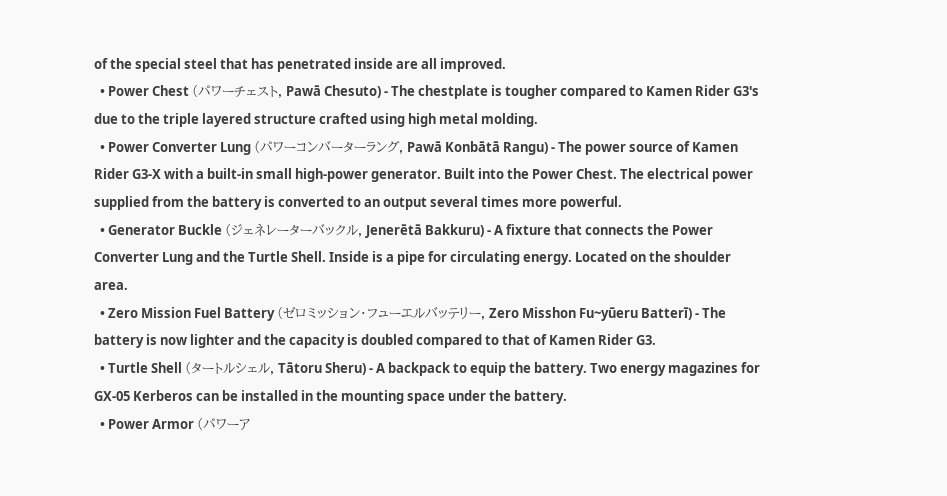of the special steel that has penetrated inside are all improved.
  • Power Chest (パワーチェスト, Pawā Chesuto) - The chestplate is tougher compared to Kamen Rider G3's due to the triple layered structure crafted using high metal molding.
  • Power Converter Lung (パワーコンバーターラング, Pawā Konbātā Rangu) - The power source of Kamen Rider G3-X with a built-in small high-power generator. Built into the Power Chest. The electrical power supplied from the battery is converted to an output several times more powerful.
  • Generator Buckle (ジェネレーターバックル, Jenerētā Bakkuru) - A fixture that connects the Power Converter Lung and the Turtle Shell. Inside is a pipe for circulating energy. Located on the shoulder area.
  • Zero Mission Fuel Battery (ゼロミッション・フューエルバッテリー, Zero Misshon Fu~yūeru Batterī) - The battery is now lighter and the capacity is doubled compared to that of Kamen Rider G3.
  • Turtle Shell (タートルシェル, Tātoru Sheru) - A backpack to equip the battery. Two energy magazines for GX-05 Kerberos can be installed in the mounting space under the battery.
  • Power Armor (パワーア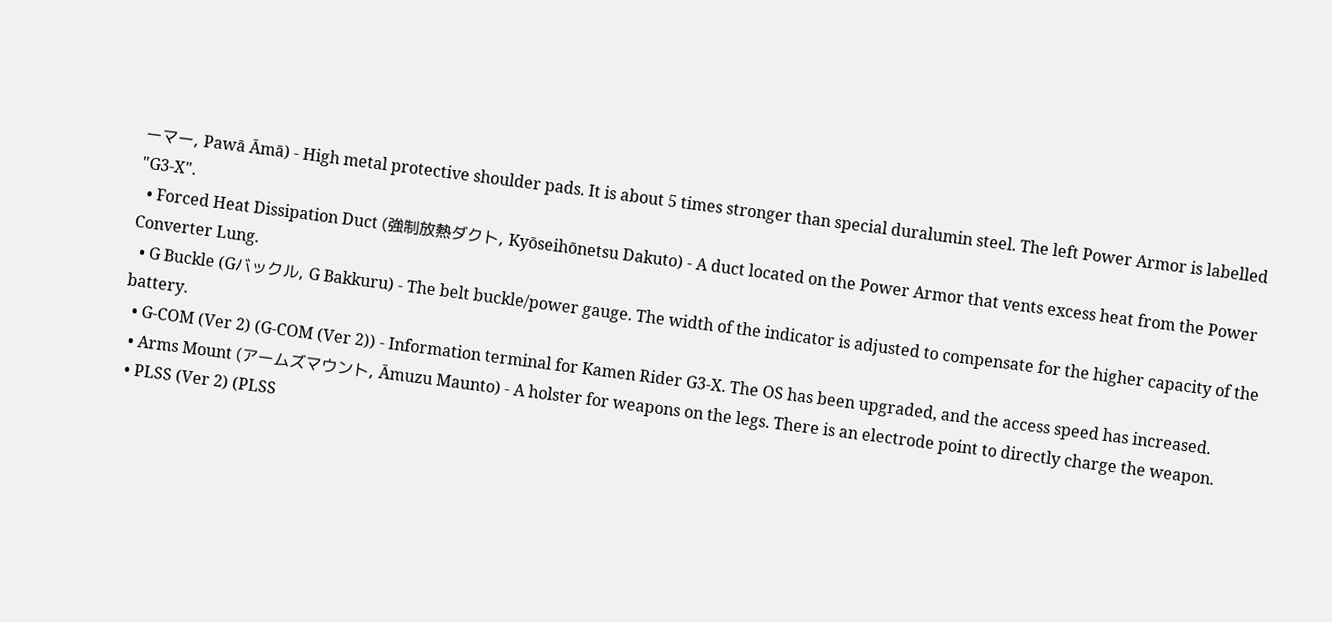ーマー, Pawā Āmā) - High metal protective shoulder pads. It is about 5 times stronger than special duralumin steel. The left Power Armor is labelled "G3-X".
  • Forced Heat Dissipation Duct (強制放熱ダクト, Kyōseihōnetsu Dakuto) - A duct located on the Power Armor that vents excess heat from the Power Converter Lung.
  • G Buckle (Gバックル, G Bakkuru) - The belt buckle/power gauge. The width of the indicator is adjusted to compensate for the higher capacity of the battery.
  • G-COM (Ver 2) (G-COM (Ver 2)) - Information terminal for Kamen Rider G3-X. The OS has been upgraded, and the access speed has increased.
  • Arms Mount (アームズマウント, Āmuzu Maunto) - A holster for weapons on the legs. There is an electrode point to directly charge the weapon.
  • PLSS (Ver 2) (PLSS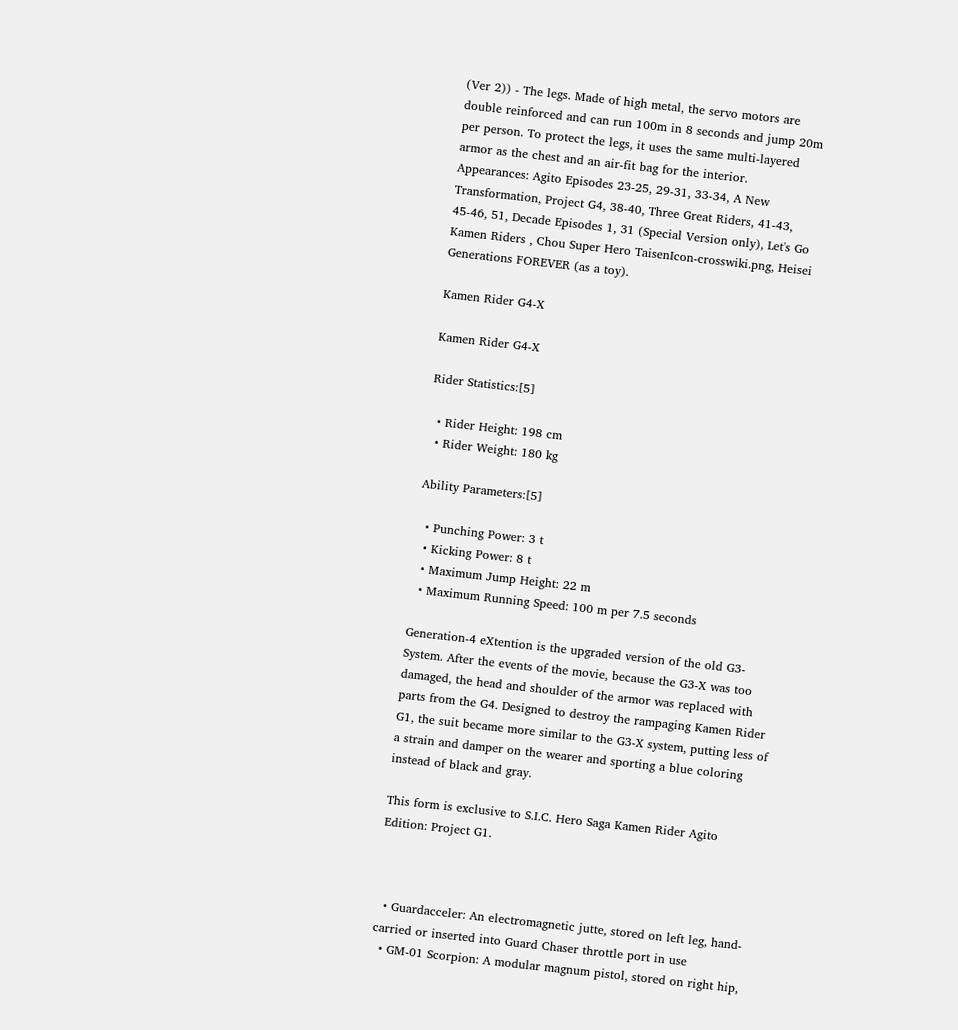(Ver 2)) - The legs. Made of high metal, the servo motors are double reinforced and can run 100m in 8 seconds and jump 20m per person. To protect the legs, it uses the same multi-layered armor as the chest and an air-fit bag for the interior.
Appearances: Agito Episodes 23-25, 29-31, 33-34, A New Transformation, Project G4, 38-40, Three Great Riders, 41-43, 45-46, 51, Decade Episodes 1, 31 (Special Version only), Let's Go Kamen Riders , Chou Super Hero TaisenIcon-crosswiki.png, Heisei Generations FOREVER (as a toy).

Kamen Rider G4-X

Kamen Rider G4-X

Rider Statistics:[5]

  • Rider Height: 198 cm
  • Rider Weight: 180 kg

Ability Parameters:[5]

  • Punching Power: 3 t
  • Kicking Power: 8 t
  • Maximum Jump Height: 22 m
  • Maximum Running Speed: 100 m per 7.5 seconds

Generation-4 eXtention is the upgraded version of the old G3-System. After the events of the movie, because the G3-X was too damaged, the head and shoulder of the armor was replaced with parts from the G4. Designed to destroy the rampaging Kamen Rider G1, the suit became more similar to the G3-X system, putting less of a strain and damper on the wearer and sporting a blue coloring instead of black and gray.

This form is exclusive to S.I.C. Hero Saga Kamen Rider Agito Edition: Project G1.



  • Guardacceler: An electromagnetic jutte, stored on left leg, hand-carried or inserted into Guard Chaser throttle port in use
  • GM-01 Scorpion: A modular magnum pistol, stored on right hip,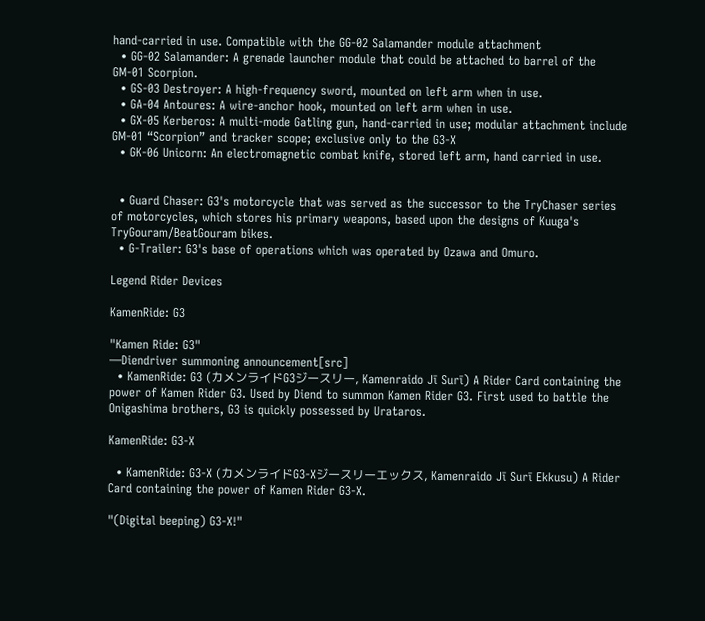hand-carried in use. Compatible with the GG-02 Salamander module attachment
  • GG-02 Salamander: A grenade launcher module that could be attached to barrel of the GM-01 Scorpion.
  • GS-03 Destroyer: A high-frequency sword, mounted on left arm when in use.
  • GA-04 Antoures: A wire-anchor hook, mounted on left arm when in use.
  • GX-05 Kerberos: A multi-mode Gatling gun, hand-carried in use; modular attachment include GM-01 “Scorpion” and tracker scope; exclusive only to the G3-X
  • GK-06 Unicorn: An electromagnetic combat knife, stored left arm, hand carried in use.


  • Guard Chaser: G3's motorcycle that was served as the successor to the TryChaser series of motorcycles, which stores his primary weapons, based upon the designs of Kuuga's TryGouram/BeatGouram bikes.
  • G-Trailer: G3's base of operations which was operated by Ozawa and Omuro.

Legend Rider Devices

KamenRide: G3

"Kamen Ride: G3"
―Diendriver summoning announcement[src]
  • KamenRide: G3 (カメンライドG3ジースリー, Kamenraido Jī Surī) A Rider Card containing the power of Kamen Rider G3. Used by Diend to summon Kamen Rider G3. First used to battle the Onigashima brothers, G3 is quickly possessed by Urataros.

KamenRide: G3-X

  • KamenRide: G3-X (カメンライドG3-Xジースリーエックス, Kamenraido Jī Surī Ekkusu) A Rider Card containing the power of Kamen Rider G3-X.

"(Digital beeping) G3-X!"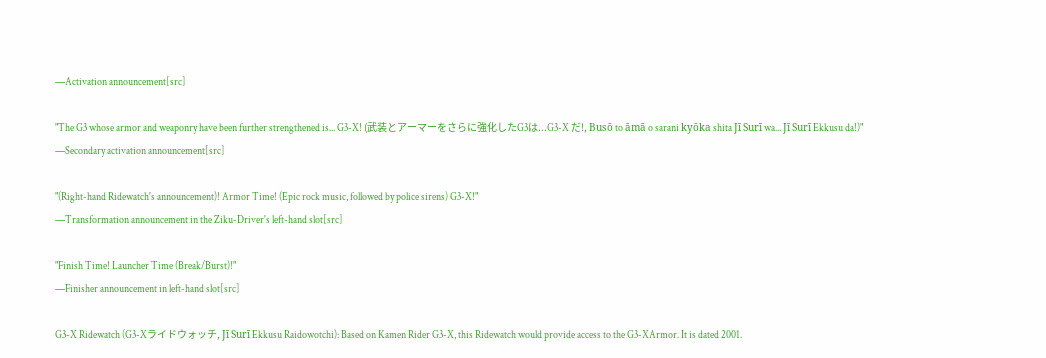―Activation announcement[src]

"The G3 whose armor and weaponry have been further strengthened is... G3-X! (武装とアーマーをさらに強化したG3は...G3-X だ!, Busō to āmā o sarani kyōka shita Jī Surī wa... Jī Surī Ekkusu da!)"
―Secondary activation announcement[src]

"(Right-hand Ridewatch's announcement)! Armor Time! (Epic rock music, followed by police sirens) G3-X!"
―Transformation announcement in the Ziku-Driver's left-hand slot[src]

"Finish Time! Launcher Time (Break/Burst)!"
―Finisher announcement in left-hand slot[src]

G3-X Ridewatch (G3-Xライドウォッチ, Jī Surī Ekkusu Raidowotchi): Based on Kamen Rider G3-X, this Ridewatch would provide access to the G3-XArmor. It is dated 2001.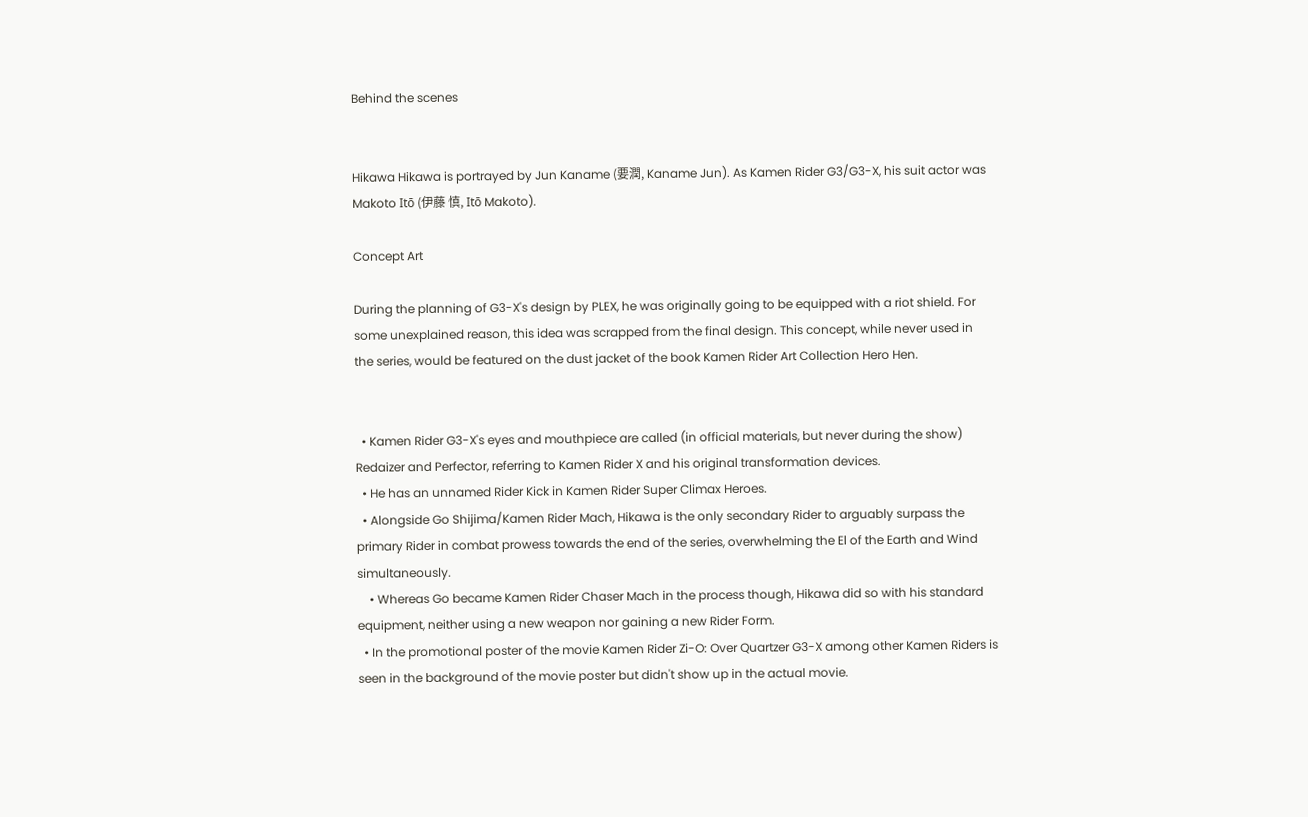Behind the scenes


Hikawa Hikawa is portrayed by Jun Kaname (要潤, Kaname Jun). As Kamen Rider G3/G3-X, his suit actor was Makoto Itō (伊藤 慎, Itō Makoto).

Concept Art

During the planning of G3-X's design by PLEX, he was originally going to be equipped with a riot shield. For some unexplained reason, this idea was scrapped from the final design. This concept, while never used in the series, would be featured on the dust jacket of the book Kamen Rider Art Collection Hero Hen.


  • Kamen Rider G3-X's eyes and mouthpiece are called (in official materials, but never during the show) Redaizer and Perfector, referring to Kamen Rider X and his original transformation devices.
  • He has an unnamed Rider Kick in Kamen Rider Super Climax Heroes.
  • Alongside Go Shijima/Kamen Rider Mach, Hikawa is the only secondary Rider to arguably surpass the primary Rider in combat prowess towards the end of the series, overwhelming the El of the Earth and Wind simultaneously.
    • Whereas Go became Kamen Rider Chaser Mach in the process though, Hikawa did so with his standard equipment, neither using a new weapon nor gaining a new Rider Form.
  • In the promotional poster of the movie Kamen Rider Zi-O: Over Quartzer G3-X among other Kamen Riders is seen in the background of the movie poster but didn't show up in the actual movie.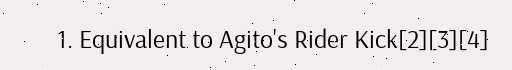1. Equivalent to Agito's Rider Kick[2][3][4]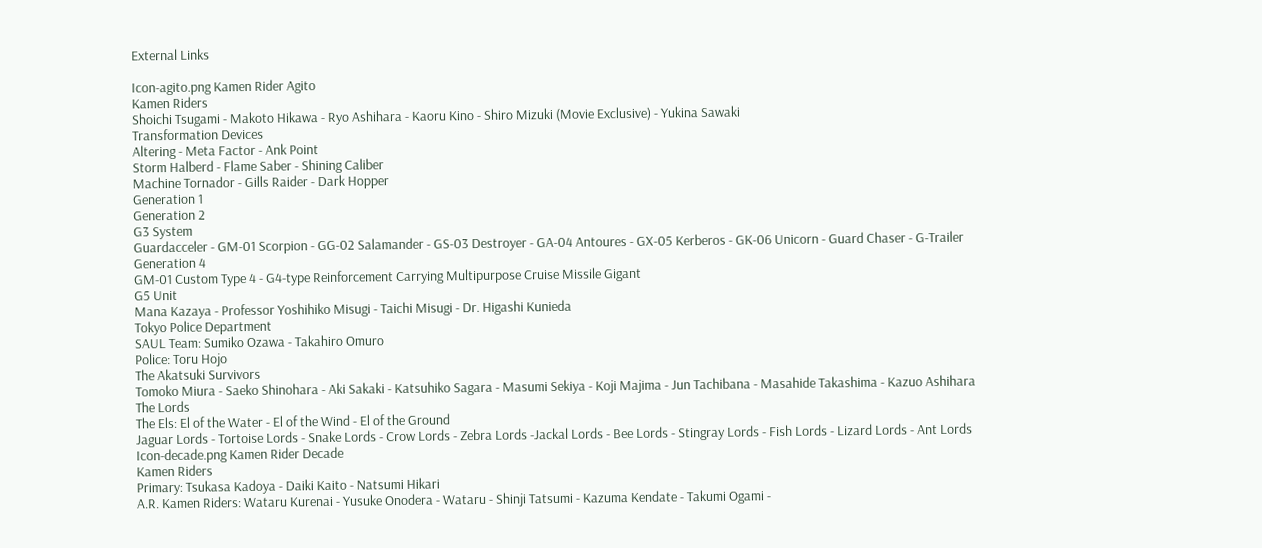External Links

Icon-agito.png Kamen Rider Agito
Kamen Riders
Shoichi Tsugami - Makoto Hikawa - Ryo Ashihara - Kaoru Kino - Shiro Mizuki (Movie Exclusive) - Yukina Sawaki
Transformation Devices
Altering - Meta Factor - Ank Point
Storm Halberd - Flame Saber - Shining Caliber
Machine Tornador - Gills Raider - Dark Hopper
Generation 1
Generation 2
G3 System
Guardacceler - GM-01 Scorpion - GG-02 Salamander - GS-03 Destroyer - GA-04 Antoures - GX-05 Kerberos - GK-06 Unicorn - Guard Chaser - G-Trailer
Generation 4
GM-01 Custom Type 4 - G4-type Reinforcement Carrying Multipurpose Cruise Missile Gigant
G5 Unit
Mana Kazaya - Professor Yoshihiko Misugi - Taichi Misugi - Dr. Higashi Kunieda
Tokyo Police Department
SAUL Team: Sumiko Ozawa - Takahiro Omuro
Police: Toru Hojo
The Akatsuki Survivors
Tomoko Miura - Saeko Shinohara - Aki Sakaki - Katsuhiko Sagara - Masumi Sekiya - Koji Majima - Jun Tachibana - Masahide Takashima - Kazuo Ashihara
The Lords
The Els: El of the Water - El of the Wind - El of the Ground
Jaguar Lords - Tortoise Lords - Snake Lords - Crow Lords - Zebra Lords -Jackal Lords - Bee Lords - Stingray Lords - Fish Lords - Lizard Lords - Ant Lords
Icon-decade.png Kamen Rider Decade
Kamen Riders
Primary: Tsukasa Kadoya - Daiki Kaito - Natsumi Hikari
A.R. Kamen Riders: Wataru Kurenai - Yusuke Onodera - Wataru - Shinji Tatsumi - Kazuma Kendate - Takumi Ogami -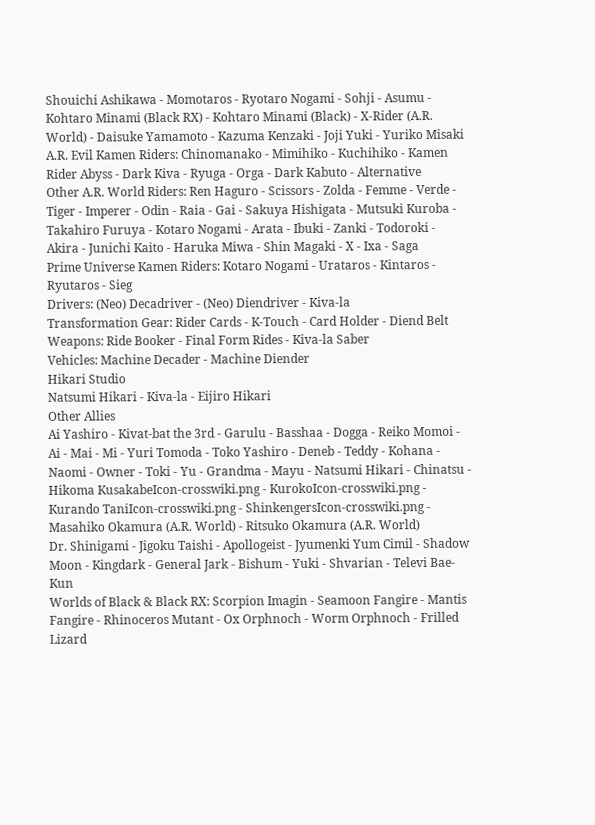Shouichi Ashikawa - Momotaros - Ryotaro Nogami - Sohji - Asumu - Kohtaro Minami (Black RX) - Kohtaro Minami (Black) - X-Rider (A.R. World) - Daisuke Yamamoto - Kazuma Kenzaki - Joji Yuki - Yuriko Misaki
A.R. Evil Kamen Riders: Chinomanako - Mimihiko - Kuchihiko - Kamen Rider Abyss - Dark Kiva - Ryuga - Orga - Dark Kabuto - Alternative
Other A.R. World Riders: Ren Haguro - Scissors - Zolda - Femme - Verde - Tiger - Imperer - Odin - Raia - Gai - Sakuya Hishigata - Mutsuki Kuroba - Takahiro Furuya - Kotaro Nogami - Arata - Ibuki - Zanki - Todoroki - Akira - Junichi Kaito - Haruka Miwa - Shin Magaki - X - Ixa - Saga
Prime Universe Kamen Riders: Kotaro Nogami - Urataros - Kintaros - Ryutaros - Sieg
Drivers: (Neo) Decadriver - (Neo) Diendriver - Kiva-la
Transformation Gear: Rider Cards - K-Touch - Card Holder - Diend Belt
Weapons: Ride Booker - Final Form Rides - Kiva-la Saber
Vehicles: Machine Decader - Machine Diender
Hikari Studio
Natsumi Hikari - Kiva-la - Eijiro Hikari
Other Allies
Ai Yashiro - Kivat-bat the 3rd - Garulu - Basshaa - Dogga - Reiko Momoi - Ai - Mai - Mi - Yuri Tomoda - Toko Yashiro - Deneb - Teddy - Kohana - Naomi - Owner - Toki - Yu - Grandma - Mayu - Natsumi Hikari - Chinatsu - Hikoma KusakabeIcon-crosswiki.png - KurokoIcon-crosswiki.png - Kurando TaniIcon-crosswiki.png - ShinkengersIcon-crosswiki.png - Masahiko Okamura (A.R. World) - Ritsuko Okamura (A.R. World)
Dr. Shinigami - Jigoku Taishi - Apollogeist - Jyumenki Yum Cimil - Shadow Moon - Kingdark - General Jark - Bishum - Yuki - Shvarian - Televi Bae-Kun
Worlds of Black & Black RX: Scorpion Imagin - Seamoon Fangire - Mantis Fangire - Rhinoceros Mutant - Ox Orphnoch - Worm Orphnoch - Frilled Lizard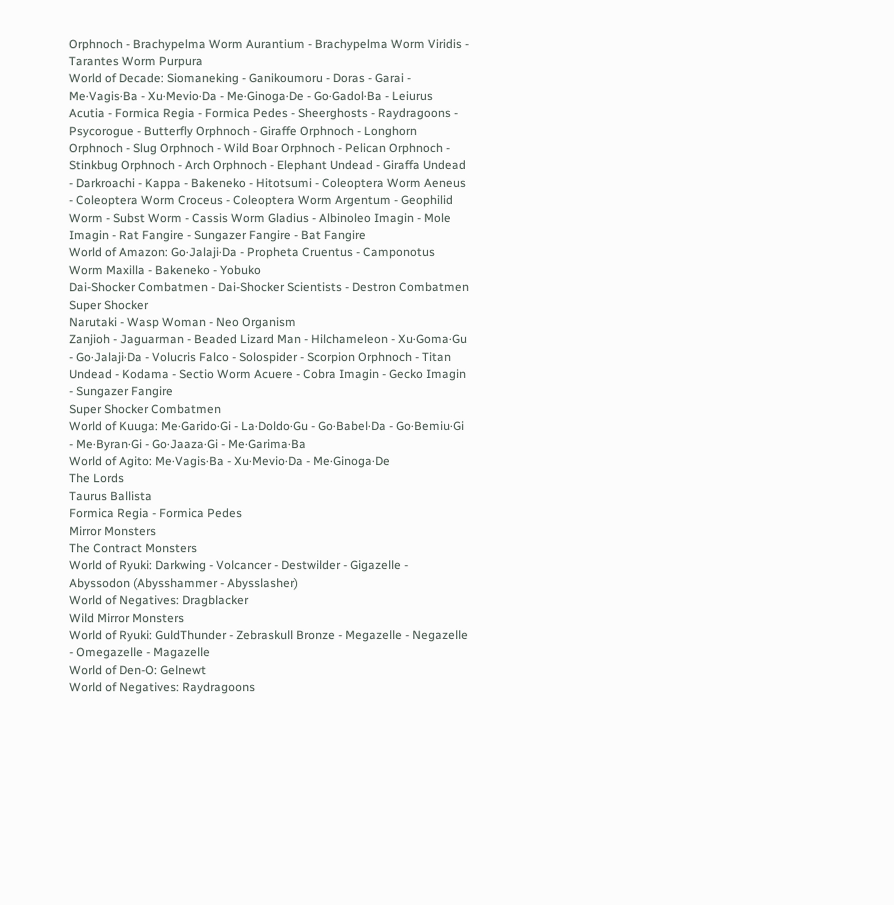Orphnoch - Brachypelma Worm Aurantium - Brachypelma Worm Viridis - Tarantes Worm Purpura
World of Decade: Siomaneking - Ganikoumoru - Doras - Garai - Me·Vagis·Ba - Xu·Mevio·Da - Me·Ginoga·De - Go·Gadol·Ba - Leiurus Acutia - Formica Regia - Formica Pedes - Sheerghosts - Raydragoons - Psycorogue - Butterfly Orphnoch - Giraffe Orphnoch - Longhorn Orphnoch - Slug Orphnoch - Wild Boar Orphnoch - Pelican Orphnoch - Stinkbug Orphnoch - Arch Orphnoch - Elephant Undead - Giraffa Undead - Darkroachi - Kappa - Bakeneko - Hitotsumi - Coleoptera Worm Aeneus - Coleoptera Worm Croceus - Coleoptera Worm Argentum - Geophilid Worm - Subst Worm - Cassis Worm Gladius - Albinoleo Imagin - Mole Imagin - Rat Fangire - Sungazer Fangire - Bat Fangire
World of Amazon: Go·Jalaji·Da - Propheta Cruentus - Camponotus Worm Maxilla - Bakeneko - Yobuko
Dai-Shocker Combatmen - Dai-Shocker Scientists - Destron Combatmen
Super Shocker
Narutaki - Wasp Woman - Neo Organism
Zanjioh - Jaguarman - Beaded Lizard Man - Hilchameleon - Xu·Goma·Gu - Go·Jalaji·Da - Volucris Falco - Solospider - Scorpion Orphnoch - Titan Undead - Kodama - Sectio Worm Acuere - Cobra Imagin - Gecko Imagin - Sungazer Fangire
Super Shocker Combatmen
World of Kuuga: Me·Garido·Gi - La·Doldo·Gu - Go·Babel·Da - Go·Bemiu·Gi - Me·Byran·Gi - Go·Jaaza·Gi - Me·Garima·Ba
World of Agito: Me·Vagis·Ba - Xu·Mevio·Da - Me·Ginoga·De
The Lords
Taurus Ballista
Formica Regia - Formica Pedes
Mirror Monsters
The Contract Monsters
World of Ryuki: Darkwing - Volcancer - Destwilder - Gigazelle - Abyssodon (Abysshammer - Abysslasher)
World of Negatives: Dragblacker
Wild Mirror Monsters
World of Ryuki: GuldThunder - Zebraskull Bronze - Megazelle - Negazelle - Omegazelle - Magazelle
World of Den-O: Gelnewt
World of Negatives: Raydragoons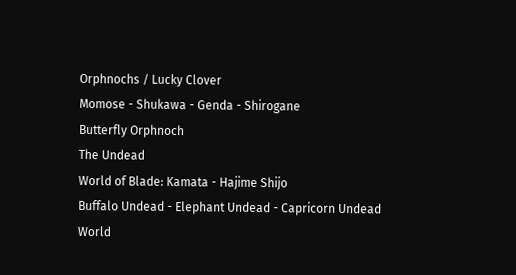Orphnochs / Lucky Clover
Momose - Shukawa - Genda - Shirogane
Butterfly Orphnoch
The Undead
World of Blade: Kamata - Hajime Shijo
Buffalo Undead - Elephant Undead - Capricorn Undead
World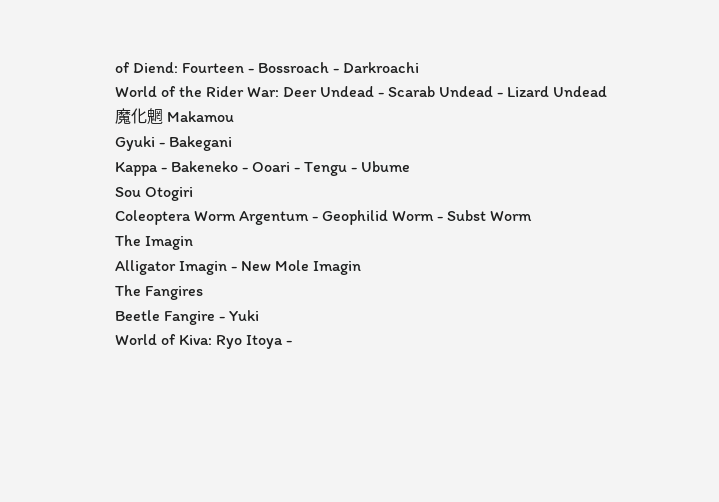of Diend: Fourteen - Bossroach - Darkroachi
World of the Rider War: Deer Undead - Scarab Undead - Lizard Undead
魔化魍 Makamou
Gyuki - Bakegani
Kappa - Bakeneko - Ooari - Tengu - Ubume
Sou Otogiri
Coleoptera Worm Argentum - Geophilid Worm - Subst Worm
The Imagin
Alligator Imagin - New Mole Imagin
The Fangires
Beetle Fangire - Yuki
World of Kiva: Ryo Itoya -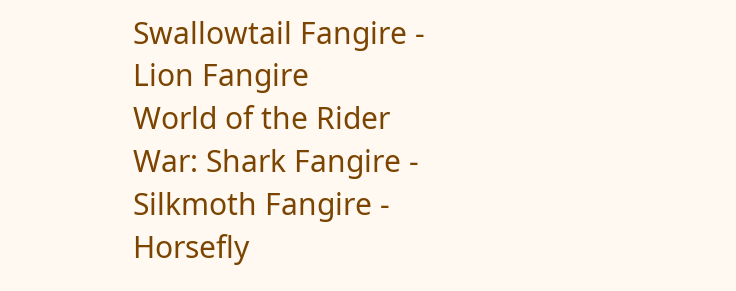Swallowtail Fangire - Lion Fangire
World of the Rider War: Shark Fangire - Silkmoth Fangire - Horsefly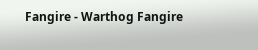Fangire - Warthog Fangire